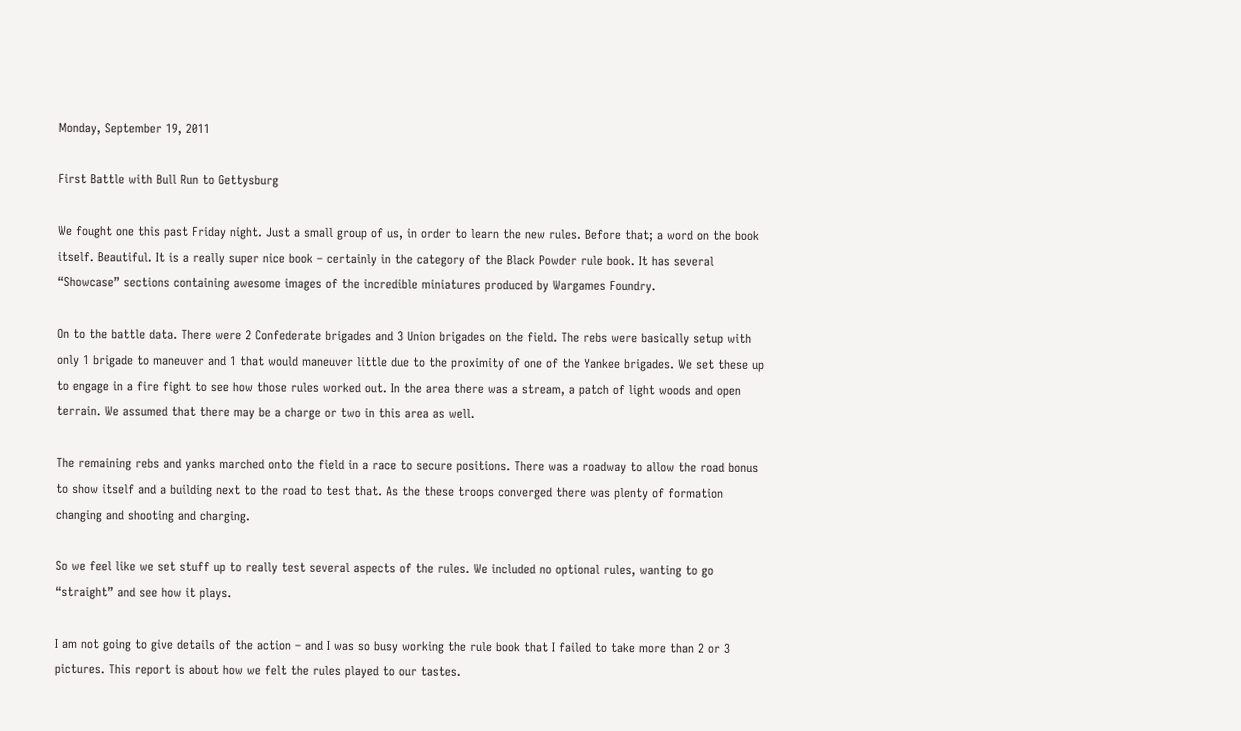Monday, September 19, 2011

First Battle with Bull Run to Gettysburg

We fought one this past Friday night. Just a small group of us, in order to learn the new rules. Before that; a word on the book itself. Beautiful. It is a really super nice book – certainly in the category of the Black Powder rule book. It has several “Showcase” sections containing awesome images of the incredible miniatures produced by Wargames Foundry.

On to the battle data. There were 2 Confederate brigades and 3 Union brigades on the field. The rebs were basically setup with only 1 brigade to maneuver and 1 that would maneuver little due to the proximity of one of the Yankee brigades. We set these up to engage in a fire fight to see how those rules worked out. In the area there was a stream, a patch of light woods and open terrain. We assumed that there may be a charge or two in this area as well.

The remaining rebs and yanks marched onto the field in a race to secure positions. There was a roadway to allow the road bonus to show itself and a building next to the road to test that. As the these troops converged there was plenty of formation changing and shooting and charging.

So we feel like we set stuff up to really test several aspects of the rules. We included no optional rules, wanting to go “straight” and see how it plays.

I am not going to give details of the action – and I was so busy working the rule book that I failed to take more than 2 or 3 pictures. This report is about how we felt the rules played to our tastes.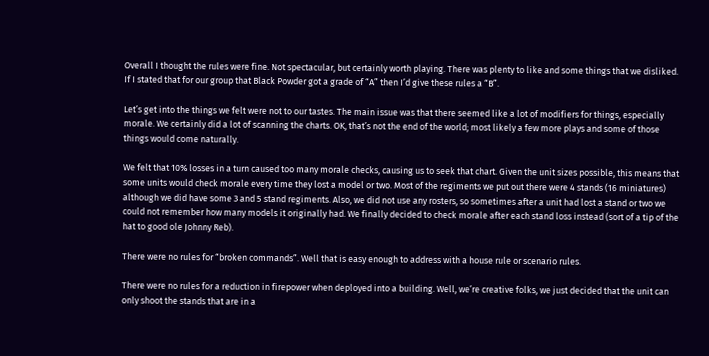Overall I thought the rules were fine. Not spectacular, but certainly worth playing. There was plenty to like and some things that we disliked. If I stated that for our group that Black Powder got a grade of “A” then I’d give these rules a “B”.

Let’s get into the things we felt were not to our tastes. The main issue was that there seemed like a lot of modifiers for things, especially morale. We certainly did a lot of scanning the charts. OK, that’s not the end of the world; most likely a few more plays and some of those things would come naturally.

We felt that 10% losses in a turn caused too many morale checks, causing us to seek that chart. Given the unit sizes possible, this means that some units would check morale every time they lost a model or two. Most of the regiments we put out there were 4 stands (16 miniatures) although we did have some 3 and 5 stand regiments. Also, we did not use any rosters, so sometimes after a unit had lost a stand or two we could not remember how many models it originally had. We finally decided to check morale after each stand loss instead (sort of a tip of the hat to good ole Johnny Reb).

There were no rules for “broken commands”. Well that is easy enough to address with a house rule or scenario rules.

There were no rules for a reduction in firepower when deployed into a building. Well, we’re creative folks, we just decided that the unit can only shoot the stands that are in a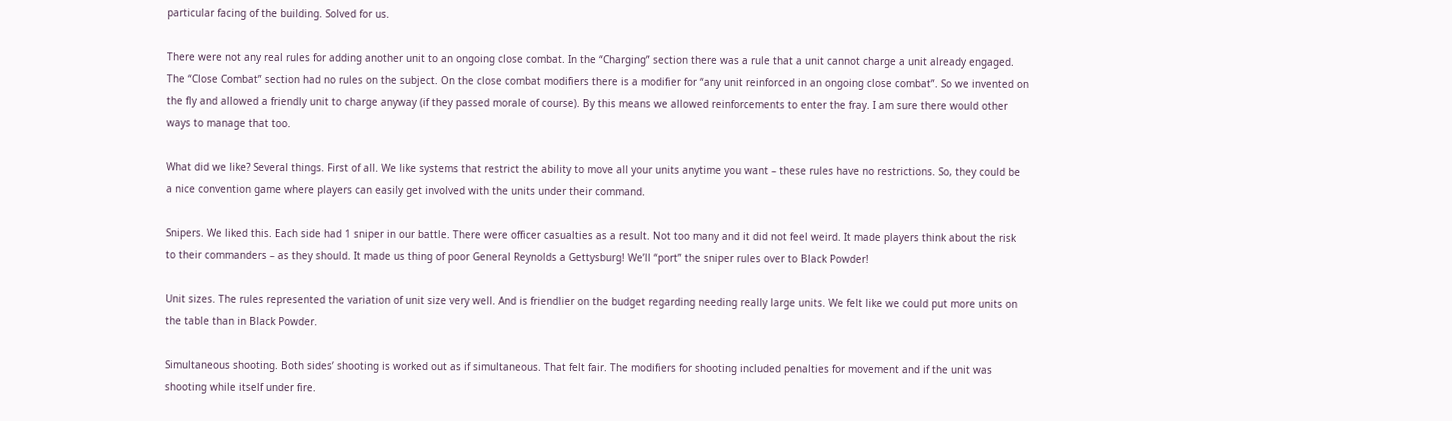particular facing of the building. Solved for us.

There were not any real rules for adding another unit to an ongoing close combat. In the “Charging” section there was a rule that a unit cannot charge a unit already engaged. The “Close Combat” section had no rules on the subject. On the close combat modifiers there is a modifier for “any unit reinforced in an ongoing close combat”. So we invented on the fly and allowed a friendly unit to charge anyway (if they passed morale of course). By this means we allowed reinforcements to enter the fray. I am sure there would other ways to manage that too.

What did we like? Several things. First of all. We like systems that restrict the ability to move all your units anytime you want – these rules have no restrictions. So, they could be a nice convention game where players can easily get involved with the units under their command.

Snipers. We liked this. Each side had 1 sniper in our battle. There were officer casualties as a result. Not too many and it did not feel weird. It made players think about the risk to their commanders – as they should. It made us thing of poor General Reynolds a Gettysburg! We’ll “port” the sniper rules over to Black Powder!

Unit sizes. The rules represented the variation of unit size very well. And is friendlier on the budget regarding needing really large units. We felt like we could put more units on the table than in Black Powder.

Simultaneous shooting. Both sides’ shooting is worked out as if simultaneous. That felt fair. The modifiers for shooting included penalties for movement and if the unit was shooting while itself under fire.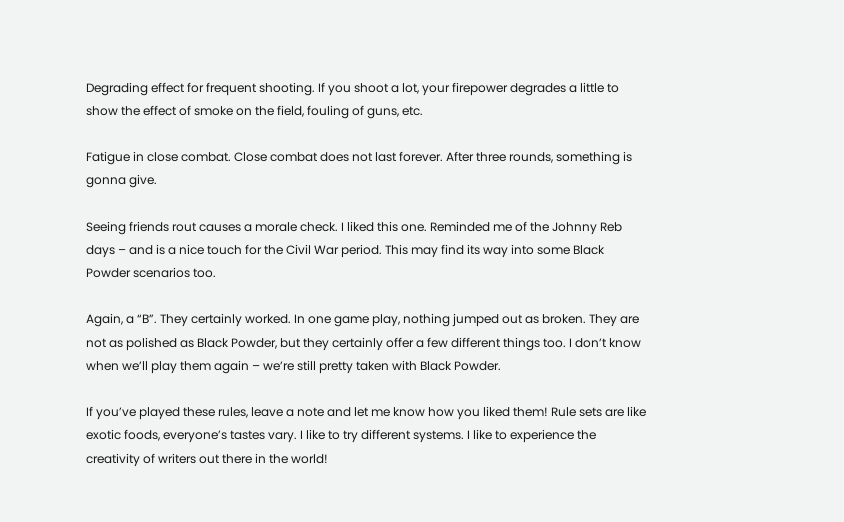Degrading effect for frequent shooting. If you shoot a lot, your firepower degrades a little to show the effect of smoke on the field, fouling of guns, etc.

Fatigue in close combat. Close combat does not last forever. After three rounds, something is gonna give.

Seeing friends rout causes a morale check. I liked this one. Reminded me of the Johnny Reb days – and is a nice touch for the Civil War period. This may find its way into some Black Powder scenarios too.

Again, a “B”. They certainly worked. In one game play, nothing jumped out as broken. They are not as polished as Black Powder, but they certainly offer a few different things too. I don’t know when we’ll play them again – we’re still pretty taken with Black Powder.

If you’ve played these rules, leave a note and let me know how you liked them! Rule sets are like exotic foods, everyone’s tastes vary. I like to try different systems. I like to experience the creativity of writers out there in the world!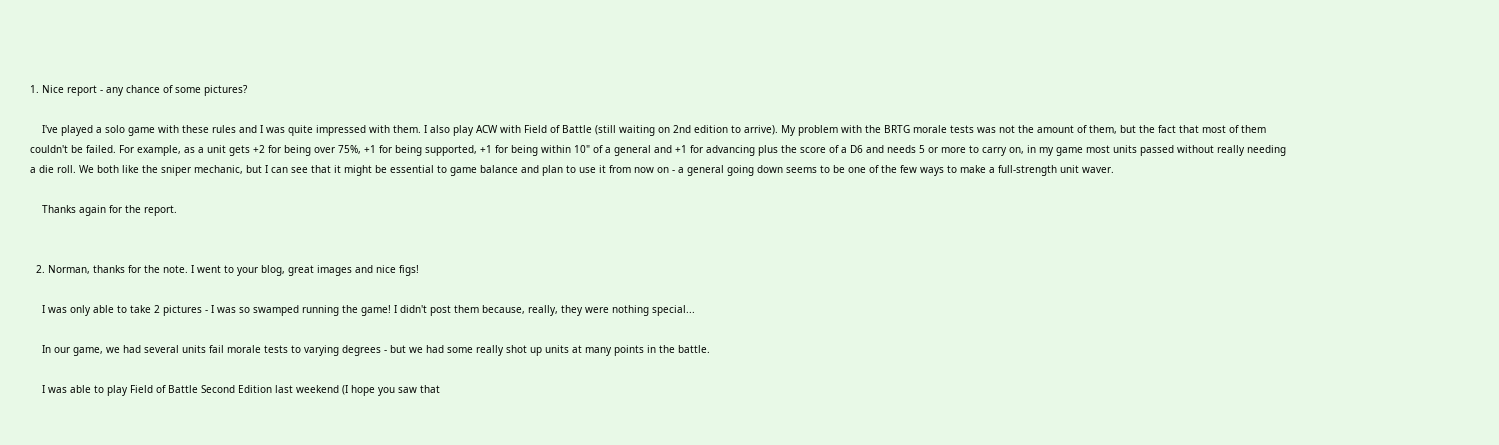1. Nice report - any chance of some pictures?

    I've played a solo game with these rules and I was quite impressed with them. I also play ACW with Field of Battle (still waiting on 2nd edition to arrive). My problem with the BRTG morale tests was not the amount of them, but the fact that most of them couldn't be failed. For example, as a unit gets +2 for being over 75%, +1 for being supported, +1 for being within 10" of a general and +1 for advancing plus the score of a D6 and needs 5 or more to carry on, in my game most units passed without really needing a die roll. We both like the sniper mechanic, but I can see that it might be essential to game balance and plan to use it from now on - a general going down seems to be one of the few ways to make a full-strength unit waver.

    Thanks again for the report.


  2. Norman, thanks for the note. I went to your blog, great images and nice figs!

    I was only able to take 2 pictures - I was so swamped running the game! I didn't post them because, really, they were nothing special...

    In our game, we had several units fail morale tests to varying degrees - but we had some really shot up units at many points in the battle.

    I was able to play Field of Battle Second Edition last weekend (I hope you saw that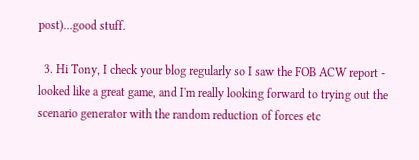post)...good stuff.

  3. Hi Tony, I check your blog regularly so I saw the FOB ACW report - looked like a great game, and I'm really looking forward to trying out the scenario generator with the random reduction of forces etc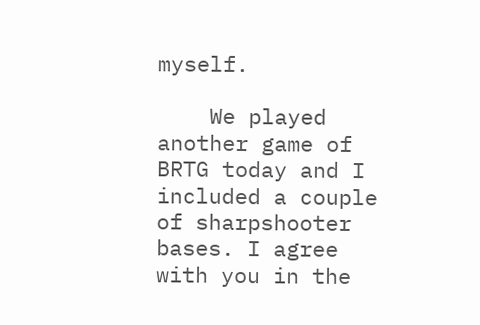myself.

    We played another game of BRTG today and I included a couple of sharpshooter bases. I agree with you in the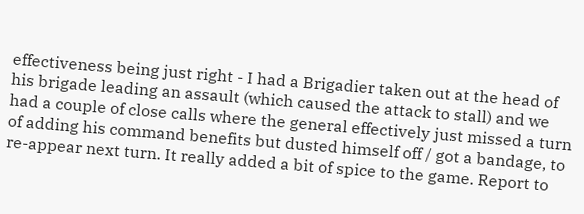effectiveness being just right - I had a Brigadier taken out at the head of his brigade leading an assault (which caused the attack to stall) and we had a couple of close calls where the general effectively just missed a turn of adding his command benefits but dusted himself off / got a bandage, to re-appear next turn. It really added a bit of spice to the game. Report to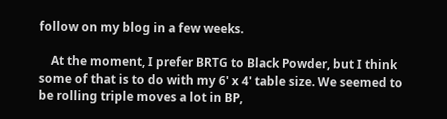follow on my blog in a few weeks.

    At the moment, I prefer BRTG to Black Powder, but I think some of that is to do with my 6' x 4' table size. We seemed to be rolling triple moves a lot in BP,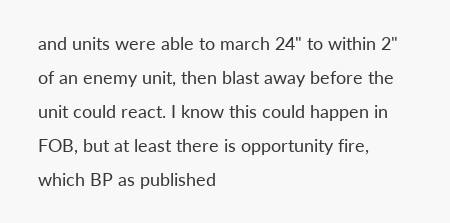and units were able to march 24" to within 2" of an enemy unit, then blast away before the unit could react. I know this could happen in FOB, but at least there is opportunity fire, which BP as published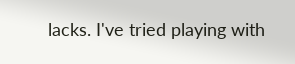lacks. I've tried playing with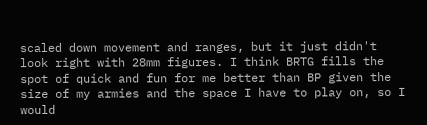scaled down movement and ranges, but it just didn't look right with 28mm figures. I think BRTG fills the spot of quick and fun for me better than BP given the size of my armies and the space I have to play on, so I would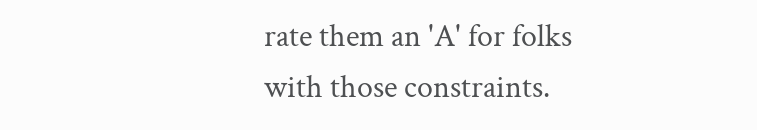rate them an 'A' for folks with those constraints.